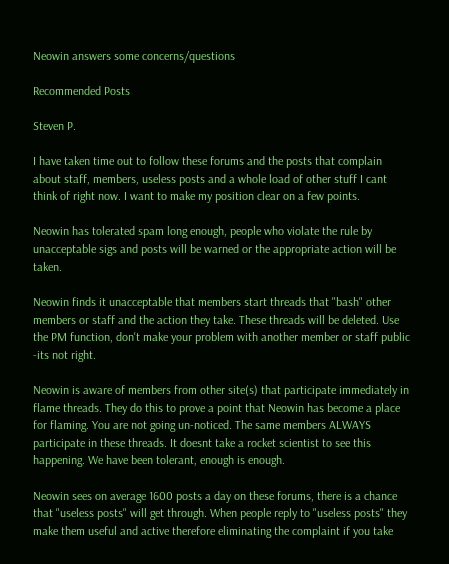Neowin answers some concerns/questions

Recommended Posts

Steven P.

I have taken time out to follow these forums and the posts that complain about staff, members, useless posts and a whole load of other stuff I cant think of right now. I want to make my position clear on a few points.

Neowin has tolerated spam long enough, people who violate the rule by unacceptable sigs and posts will be warned or the appropriate action will be taken.

Neowin finds it unacceptable that members start threads that "bash" other members or staff and the action they take. These threads will be deleted. Use the PM function, don't make your problem with another member or staff public -its not right.

Neowin is aware of members from other site(s) that participate immediately in flame threads. They do this to prove a point that Neowin has become a place for flaming. You are not going un-noticed. The same members ALWAYS participate in these threads. It doesnt take a rocket scientist to see this happening. We have been tolerant, enough is enough.

Neowin sees on average 1600 posts a day on these forums, there is a chance that "useless posts" will get through. When people reply to "useless posts" they make them useful and active therefore eliminating the complaint if you take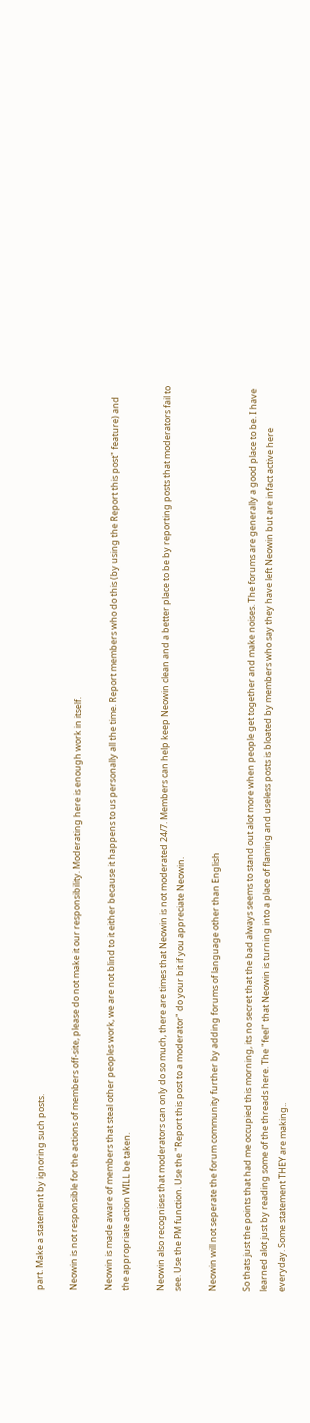part. Make a statement by ignoring such posts.

Neowin is not responsible for the actions of members off-site, please do not make it our responsibility. Moderating here is enough work in itself.

Neowin is made aware of members that steal other peoples work, we are not blind to it either because it happens to us personally all the time. Report members who do this (by using the Report this post" feature) and the appropriate action WILL be taken.

Neowin also recognises that moderators can only do so much, there are times that Neowin is not moderated 24/7. Members can help keep Neowin clean and a better place to be by reporting posts that moderators fail to see. Use the PM function. Use the "Report this post to a moderator" do your bit if you appreciate Neowin.

Neowin will not seperate the forum community further by adding forums of language other than English

So thats just the points that had me occupied this morning, its no secret that the bad always seems to stand out alot more when people get together and make noises. The forums are generally a good place to be. I have learned alot just by reading some of the threads here. The "feel" that Neowin is turning into a place of flaming and useless posts is bloated by members who say they have left Neowin but are infact active here everyday. Some statement THEY are making..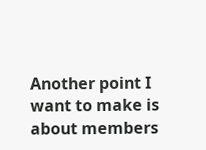Another point I want to make is about members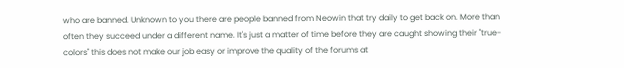who are banned. Unknown to you there are people banned from Neowin that try daily to get back on. More than often they succeed under a different name. It's just a matter of time before they are caught showing their "true-colors" this does not make our job easy or improve the quality of the forums at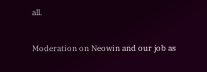all.

Moderation on Neowin and our job as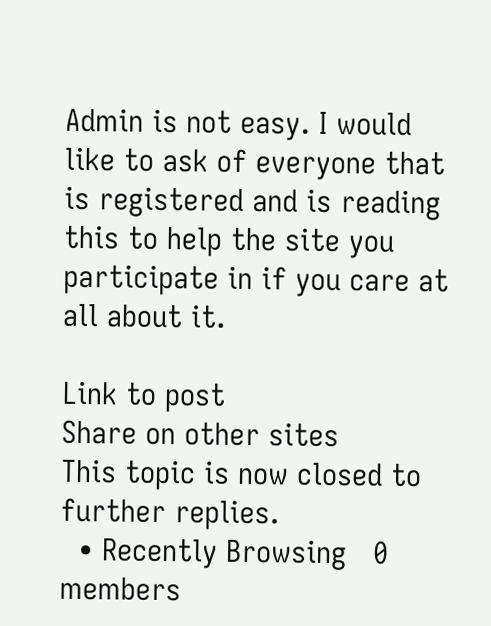Admin is not easy. I would like to ask of everyone that is registered and is reading this to help the site you participate in if you care at all about it.

Link to post
Share on other sites
This topic is now closed to further replies.
  • Recently Browsing   0 members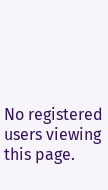No registered users viewing this page.